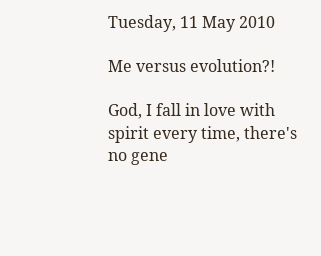Tuesday, 11 May 2010

Me versus evolution?!

God, I fall in love with spirit every time, there's no gene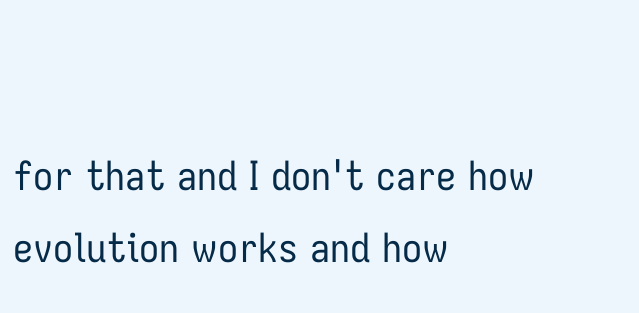for that and I don't care how evolution works and how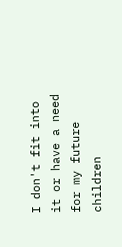I don't fit into it or have a need for my future children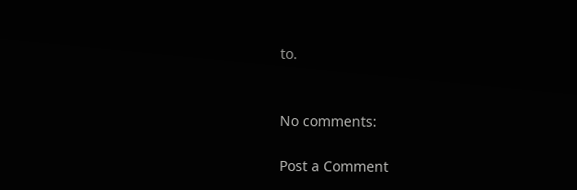to.


No comments:

Post a Comment